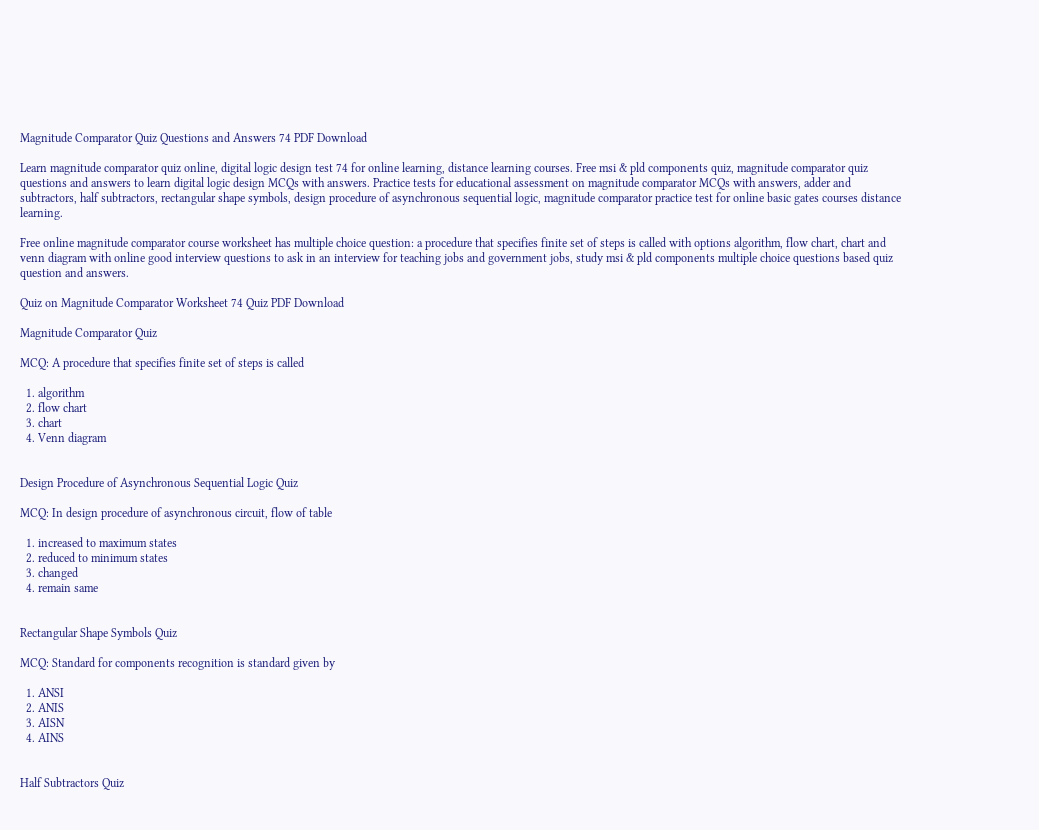Magnitude Comparator Quiz Questions and Answers 74 PDF Download

Learn magnitude comparator quiz online, digital logic design test 74 for online learning, distance learning courses. Free msi & pld components quiz, magnitude comparator quiz questions and answers to learn digital logic design MCQs with answers. Practice tests for educational assessment on magnitude comparator MCQs with answers, adder and subtractors, half subtractors, rectangular shape symbols, design procedure of asynchronous sequential logic, magnitude comparator practice test for online basic gates courses distance learning.

Free online magnitude comparator course worksheet has multiple choice question: a procedure that specifies finite set of steps is called with options algorithm, flow chart, chart and venn diagram with online good interview questions to ask in an interview for teaching jobs and government jobs, study msi & pld components multiple choice questions based quiz question and answers.

Quiz on Magnitude Comparator Worksheet 74 Quiz PDF Download

Magnitude Comparator Quiz

MCQ: A procedure that specifies finite set of steps is called

  1. algorithm
  2. flow chart
  3. chart
  4. Venn diagram


Design Procedure of Asynchronous Sequential Logic Quiz

MCQ: In design procedure of asynchronous circuit, flow of table

  1. increased to maximum states
  2. reduced to minimum states
  3. changed
  4. remain same


Rectangular Shape Symbols Quiz

MCQ: Standard for components recognition is standard given by

  1. ANSI
  2. ANIS
  3. AISN
  4. AINS


Half Subtractors Quiz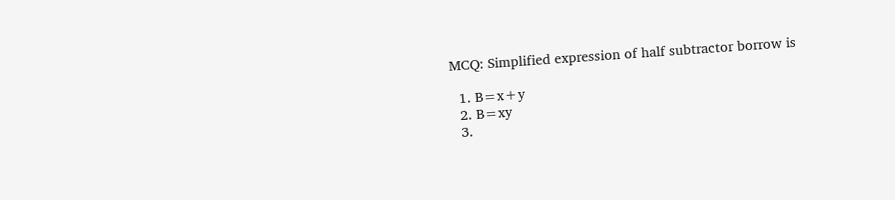MCQ: Simplified expression of half subtractor borrow is

  1. B=x+y
  2. B=xy
  3.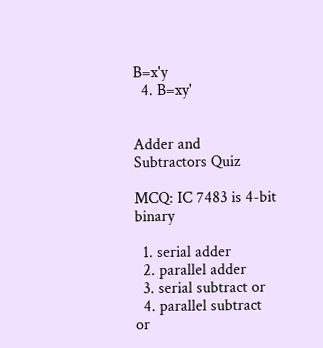B=x'y
  4. B=xy'


Adder and Subtractors Quiz

MCQ: IC 7483 is 4-bit binary

  1. serial adder
  2. parallel adder
  3. serial subtract or
  4. parallel subtract or